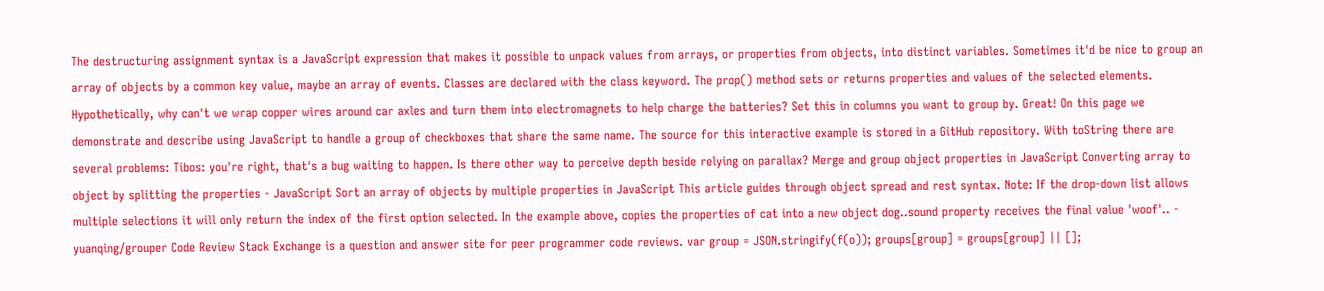The destructuring assignment syntax is a JavaScript expression that makes it possible to unpack values from arrays, or properties from objects, into distinct variables. Sometimes it'd be nice to group an array of objects by a common key value, maybe an array of events. Classes are declared with the class keyword. The prop() method sets or returns properties and values of the selected elements. Hypothetically, why can't we wrap copper wires around car axles and turn them into electromagnets to help charge the batteries? Set this in columns you want to group by. Great! On this page we demonstrate and describe using JavaScript to handle a group of checkboxes that share the same name. The source for this interactive example is stored in a GitHub repository. With toString there are several problems: Tibos: you're right, that's a bug waiting to happen. Is there other way to perceive depth beside relying on parallax? Merge and group object properties in JavaScript Converting array to object by splitting the properties - JavaScript Sort an array of objects by multiple properties in JavaScript This article guides through object spread and rest syntax. Note: If the drop-down list allows multiple selections it will only return the index of the first option selected. In the example above, copies the properties of cat into a new object dog..sound property receives the final value 'woof'.. - yuanqing/grouper Code Review Stack Exchange is a question and answer site for peer programmer code reviews. var group = JSON.stringify(f(o)); groups[group] = groups[group] || [];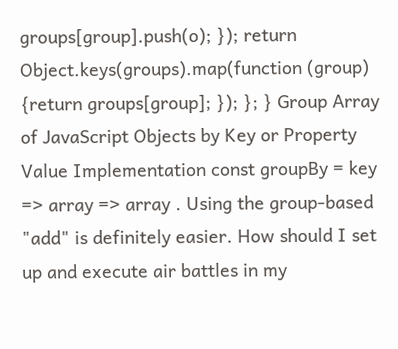groups[group].push(o); }); return Object.keys(groups).map(function (group) {return groups[group]; }); }; } Group Array of JavaScript Objects by Key or Property Value Implementation const groupBy = key => array => array . Using the group-based "add" is definitely easier. How should I set up and execute air battles in my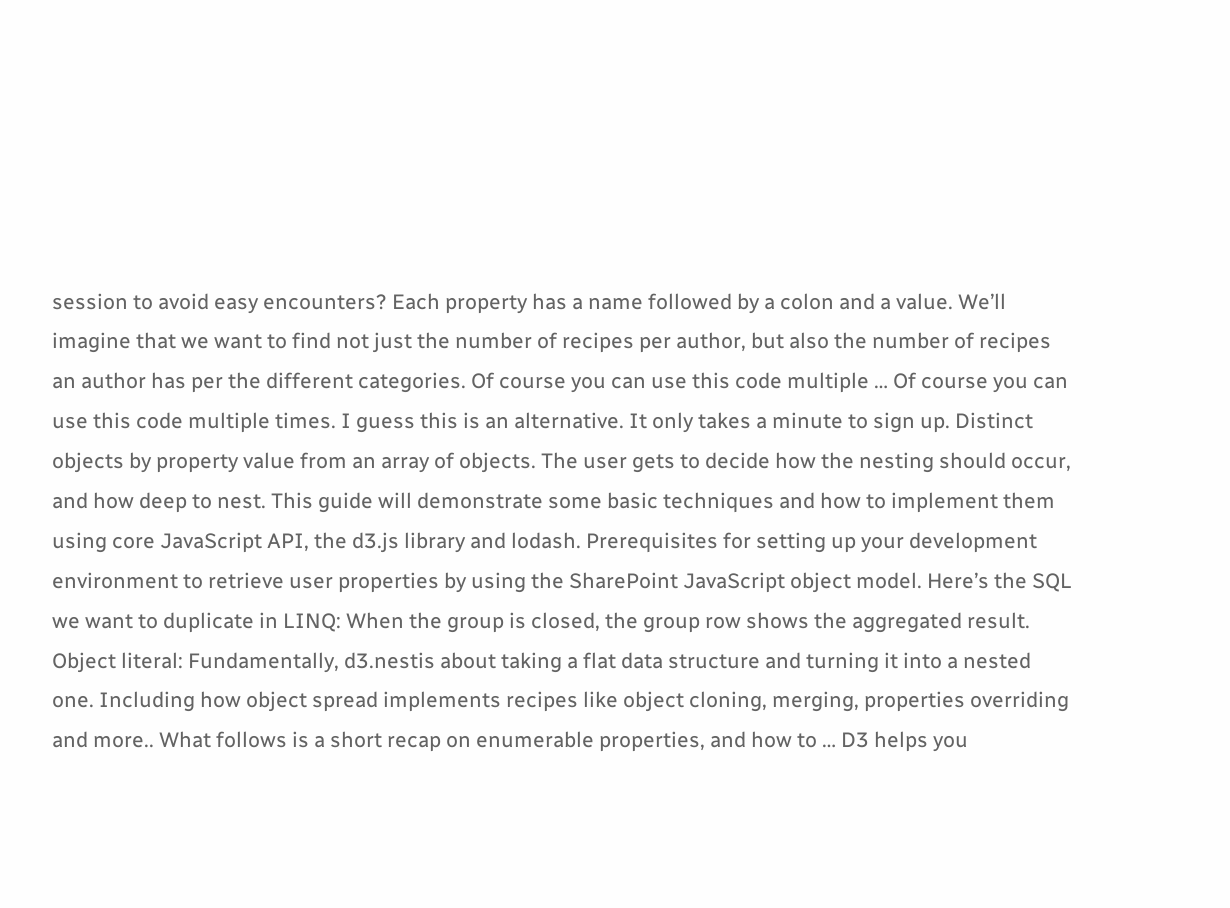session to avoid easy encounters? Each property has a name followed by a colon and a value. We’ll imagine that we want to find not just the number of recipes per author, but also the number of recipes an author has per the different categories. Of course you can use this code multiple … Of course you can use this code multiple times. I guess this is an alternative. It only takes a minute to sign up. Distinct objects by property value from an array of objects. The user gets to decide how the nesting should occur, and how deep to nest. This guide will demonstrate some basic techniques and how to implement them using core JavaScript API, the d3.js library and lodash. Prerequisites for setting up your development environment to retrieve user properties by using the SharePoint JavaScript object model. Here’s the SQL we want to duplicate in LINQ: When the group is closed, the group row shows the aggregated result. Object literal: Fundamentally, d3.nestis about taking a flat data structure and turning it into a nested one. Including how object spread implements recipes like object cloning, merging, properties overriding and more.. What follows is a short recap on enumerable properties, and how to … D3 helps you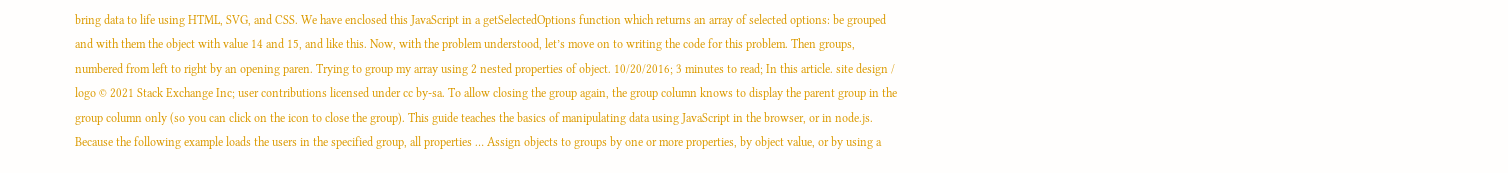bring data to life using HTML, SVG, and CSS. We have enclosed this JavaScript in a getSelectedOptions function which returns an array of selected options: be grouped and with them the object with value 14 and 15, and like this. Now, with the problem understood, let’s move on to writing the code for this problem. Then groups, numbered from left to right by an opening paren. Trying to group my array using 2 nested properties of object. 10/20/2016; 3 minutes to read; In this article. site design / logo © 2021 Stack Exchange Inc; user contributions licensed under cc by-sa. To allow closing the group again, the group column knows to display the parent group in the group column only (so you can click on the icon to close the group). This guide teaches the basics of manipulating data using JavaScript in the browser, or in node.js. Because the following example loads the users in the specified group, all properties … Assign objects to groups by one or more properties, by object value, or by using a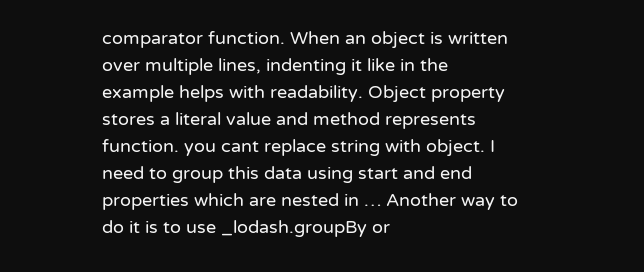comparator function. When an object is written over multiple lines, indenting it like in the example helps with readability. Object property stores a literal value and method represents function. you cant replace string with object. I need to group this data using start and end properties which are nested in … Another way to do it is to use _lodash.groupBy or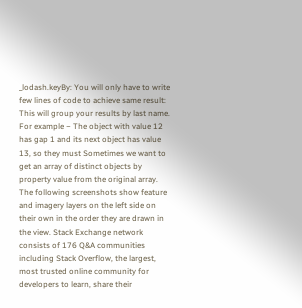_lodash.keyBy: You will only have to write few lines of code to achieve same result: This will group your results by last name. For example − The object with value 12 has gap 1 and its next object has value 13, so they must Sometimes we want to get an array of distinct objects by property value from the original array. The following screenshots show feature and imagery layers on the left side on their own in the order they are drawn in the view. Stack Exchange network consists of 176 Q&A communities including Stack Overflow, the largest, most trusted online community for developers to learn, share their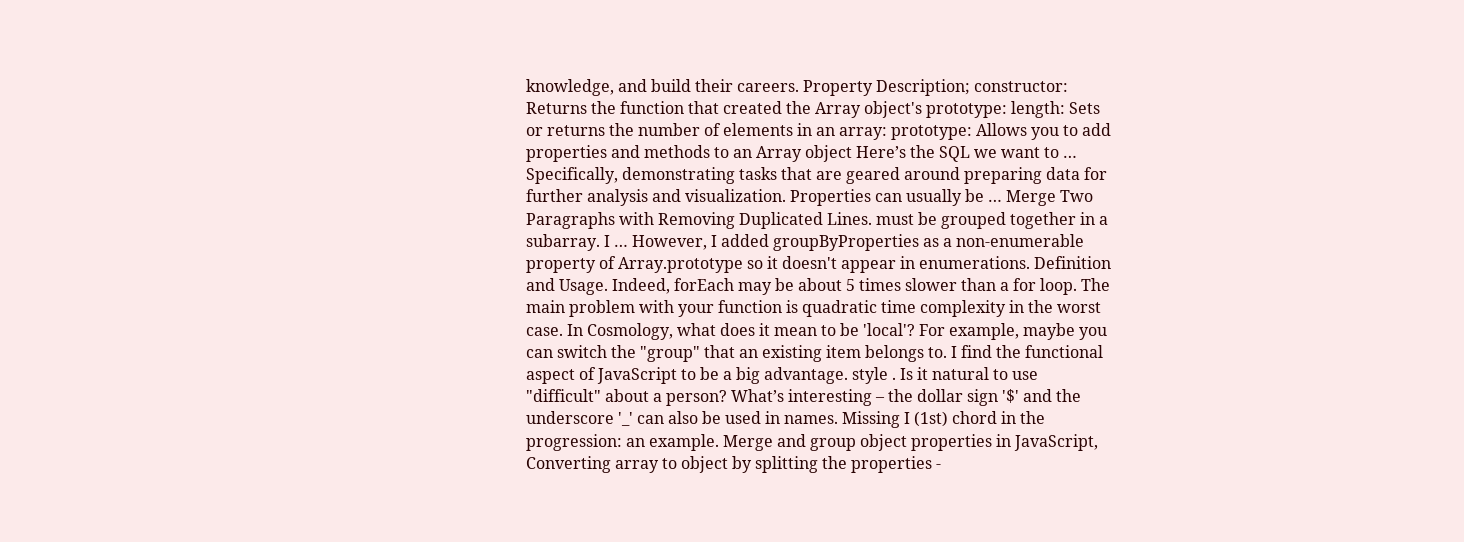knowledge, and build their careers. Property Description; constructor: Returns the function that created the Array object's prototype: length: Sets or returns the number of elements in an array: prototype: Allows you to add properties and methods to an Array object Here’s the SQL we want to … Specifically, demonstrating tasks that are geared around preparing data for further analysis and visualization. Properties can usually be … Merge Two Paragraphs with Removing Duplicated Lines. must be grouped together in a subarray. I … However, I added groupByProperties as a non-enumerable property of Array.prototype so it doesn't appear in enumerations. Definition and Usage. Indeed, forEach may be about 5 times slower than a for loop. The main problem with your function is quadratic time complexity in the worst case. In Cosmology, what does it mean to be 'local'? For example, maybe you can switch the "group" that an existing item belongs to. I find the functional aspect of JavaScript to be a big advantage. style . Is it natural to use "difficult" about a person? What’s interesting – the dollar sign '$' and the underscore '_' can also be used in names. Missing I (1st) chord in the progression: an example. Merge and group object properties in JavaScript, Converting array to object by splitting the properties -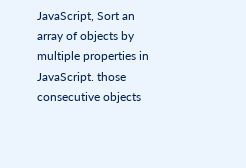JavaScript, Sort an array of objects by multiple properties in JavaScript. those consecutive objects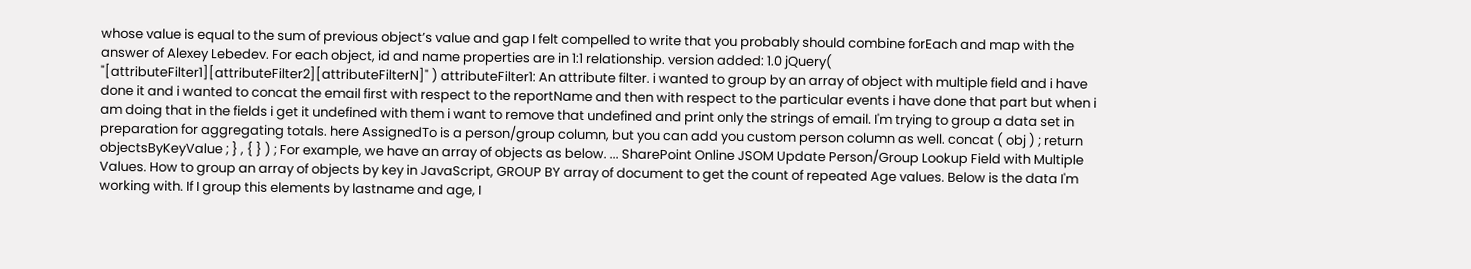whose value is equal to the sum of previous object’s value and gap I felt compelled to write that you probably should combine forEach and map with the answer of Alexey Lebedev. For each object, id and name properties are in 1:1 relationship. version added: 1.0 jQuery( "[attributeFilter1][attributeFilter2][attributeFilterN]" ) attributeFilter1: An attribute filter. i wanted to group by an array of object with multiple field and i have done it and i wanted to concat the email first with respect to the reportName and then with respect to the particular events i have done that part but when i am doing that in the fields i get it undefined with them i want to remove that undefined and print only the strings of email. I'm trying to group a data set in preparation for aggregating totals. here AssignedTo is a person/group column, but you can add you custom person column as well. concat ( obj ) ; return objectsByKeyValue ; } , { } ) ; For example, we have an array of objects as below. ... SharePoint Online JSOM Update Person/Group Lookup Field with Multiple Values. How to group an array of objects by key in JavaScript, GROUP BY array of document to get the count of repeated Age values. Below is the data I'm working with. If I group this elements by lastname and age, I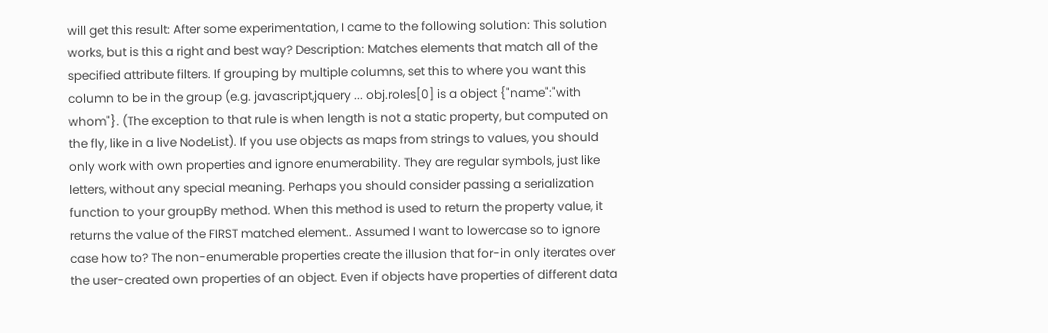will get this result: After some experimentation, I came to the following solution: This solution works, but is this a right and best way? Description: Matches elements that match all of the specified attribute filters. If grouping by multiple columns, set this to where you want this column to be in the group (e.g. javascript,jquery ... obj.roles[0] is a object {"name":"with whom"}. (The exception to that rule is when length is not a static property, but computed on the fly, like in a live NodeList). If you use objects as maps from strings to values, you should only work with own properties and ignore enumerability. They are regular symbols, just like letters, without any special meaning. Perhaps you should consider passing a serialization function to your groupBy method. When this method is used to return the property value, it returns the value of the FIRST matched element.. Assumed I want to lowercase so to ignore case how to? The non-enumerable properties create the illusion that for-in only iterates over the user-created own properties of an object. Even if objects have properties of different data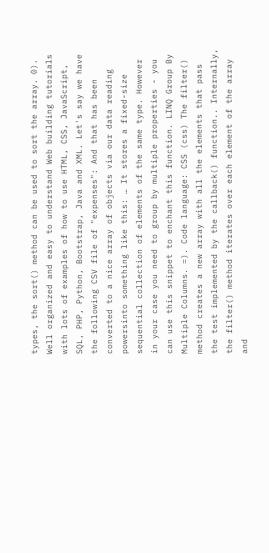types, the sort() method can be used to sort the array. 0). Well organized and easy to understand Web building tutorials with lots of examples of how to use HTML, CSS, JavaScript, SQL, PHP, Python, Bootstrap, Java and XML. Let's say we have the following CSV file of "expenses": And that has been converted to a nice array of objects via our data reading powersinto something like this: … It stores a fixed-size sequential collection of elements of the same type. However in your case you need to group by multiple properties - you can use this snippet to enchant this function. LINQ Group By Multiple Columns. =). Code language: CSS (css) The filter() method creates a new array with all the elements that pass the test implemented by the callback() function.. Internally, the filter() method iterates over each element of the array and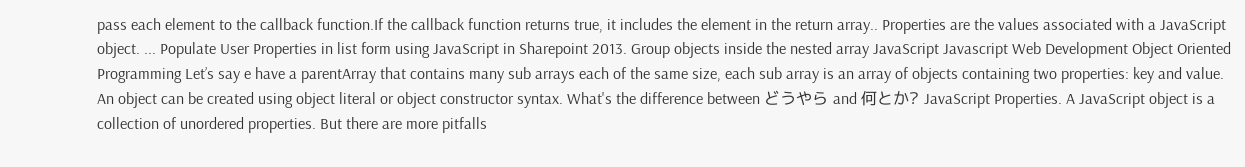pass each element to the callback function.If the callback function returns true, it includes the element in the return array.. Properties are the values associated with a JavaScript object. ... Populate User Properties in list form using JavaScript in Sharepoint 2013. Group objects inside the nested array JavaScript Javascript Web Development Object Oriented Programming Let’s say e have a parentArray that contains many sub arrays each of the same size, each sub array is an array of objects containing two properties: key and value. An object can be created using object literal or object constructor syntax. What's the difference between どうやら and 何とか? JavaScript Properties. A JavaScript object is a collection of unordered properties. But there are more pitfalls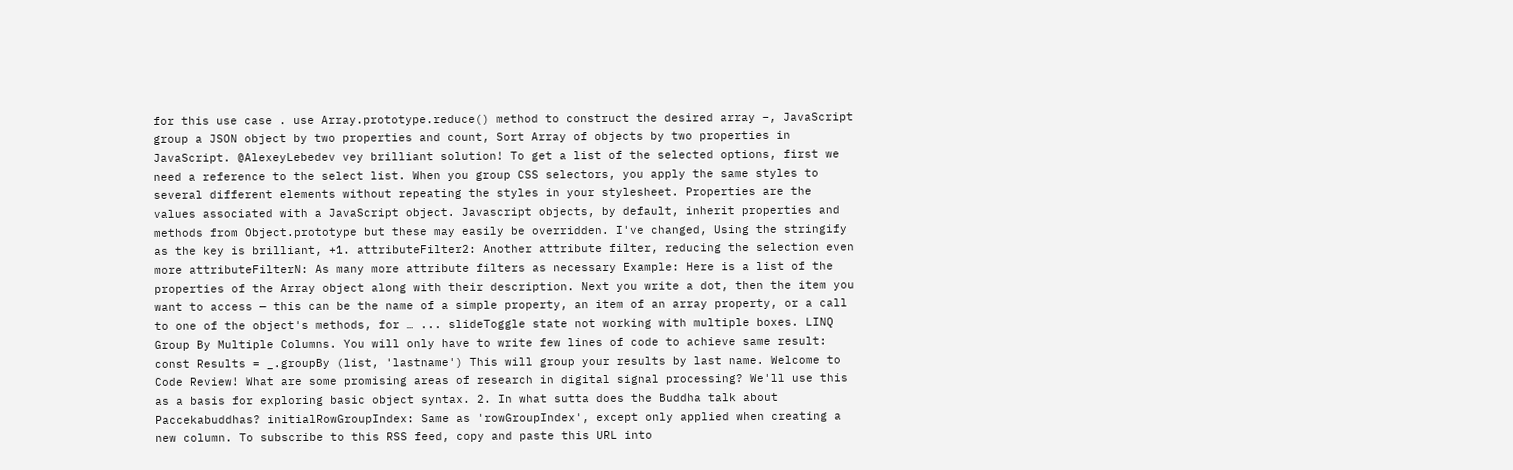for this use case . use Array.prototype.reduce() method to construct the desired array −, JavaScript group a JSON object by two properties and count, Sort Array of objects by two properties in JavaScript. @AlexeyLebedev vey brilliant solution! To get a list of the selected options, first we need a reference to the select list. When you group CSS selectors, you apply the same styles to several different elements without repeating the styles in your stylesheet. Properties are the values associated with a JavaScript object. Javascript objects, by default, inherit properties and methods from Object.prototype but these may easily be overridden. I've changed, Using the stringify as the key is brilliant, +1. attributeFilter2: Another attribute filter, reducing the selection even more attributeFilterN: As many more attribute filters as necessary Example: Here is a list of the properties of the Array object along with their description. Next you write a dot, then the item you want to access — this can be the name of a simple property, an item of an array property, or a call to one of the object's methods, for … ... slideToggle state not working with multiple boxes. LINQ Group By Multiple Columns. You will only have to write few lines of code to achieve same result: const Results = _.groupBy (list, 'lastname') This will group your results by last name. Welcome to Code Review! What are some promising areas of research in digital signal processing? We'll use this as a basis for exploring basic object syntax. 2. In what sutta does the Buddha talk about Paccekabuddhas? initialRowGroupIndex: Same as 'rowGroupIndex', except only applied when creating a new column. To subscribe to this RSS feed, copy and paste this URL into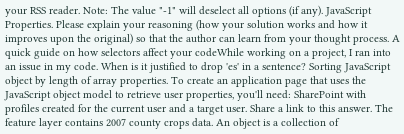your RSS reader. Note: The value "-1" will deselect all options (if any). JavaScript Properties. Please explain your reasoning (how your solution works and how it improves upon the original) so that the author can learn from your thought process. A quick guide on how selectors affect your codeWhile working on a project, I ran into an issue in my code. When is it justified to drop 'es' in a sentence? Sorting JavaScript object by length of array properties. To create an application page that uses the JavaScript object model to retrieve user properties, you'll need: SharePoint with profiles created for the current user and a target user. Share a link to this answer. The feature layer contains 2007 county crops data. An object is a collection of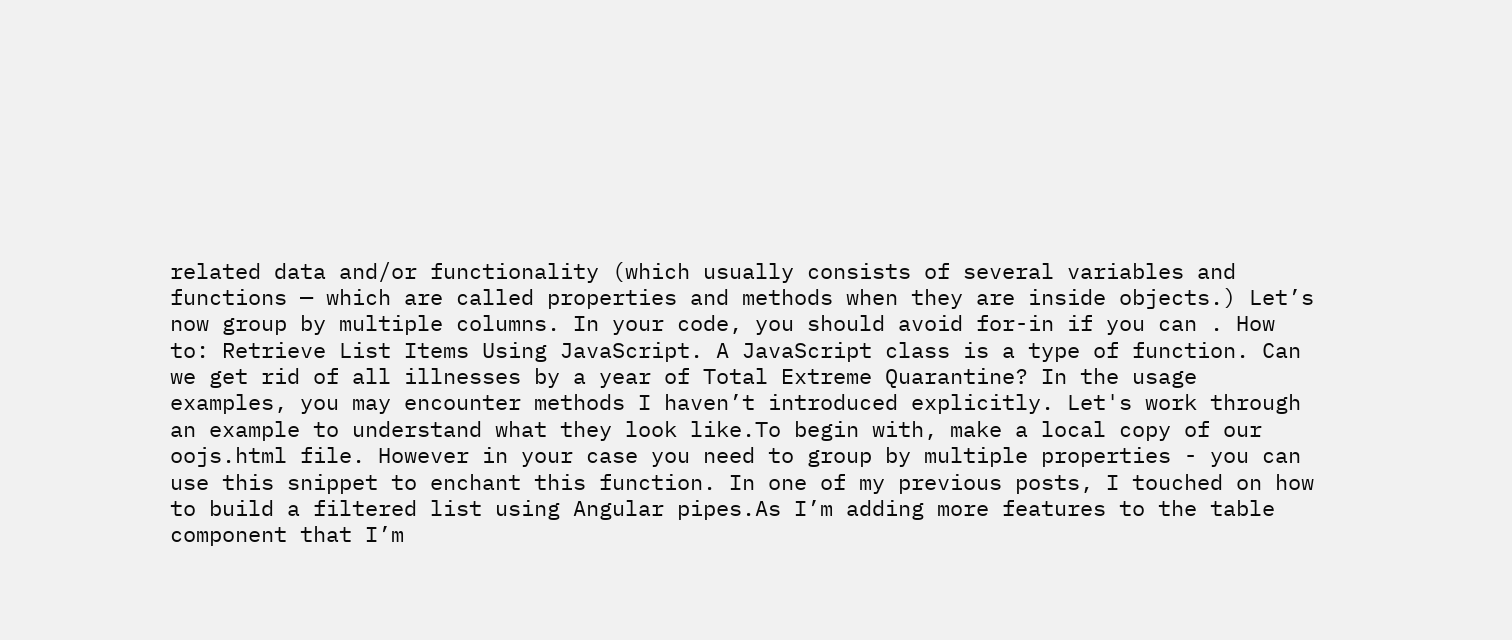related data and/or functionality (which usually consists of several variables and functions — which are called properties and methods when they are inside objects.) Let’s now group by multiple columns. In your code, you should avoid for-in if you can . How to: Retrieve List Items Using JavaScript. A JavaScript class is a type of function. Can we get rid of all illnesses by a year of Total Extreme Quarantine? In the usage examples, you may encounter methods I haven’t introduced explicitly. Let's work through an example to understand what they look like.To begin with, make a local copy of our oojs.html file. However in your case you need to group by multiple properties - you can use this snippet to enchant this function. In one of my previous posts, I touched on how to build a filtered list using Angular pipes.As I’m adding more features to the table component that I’m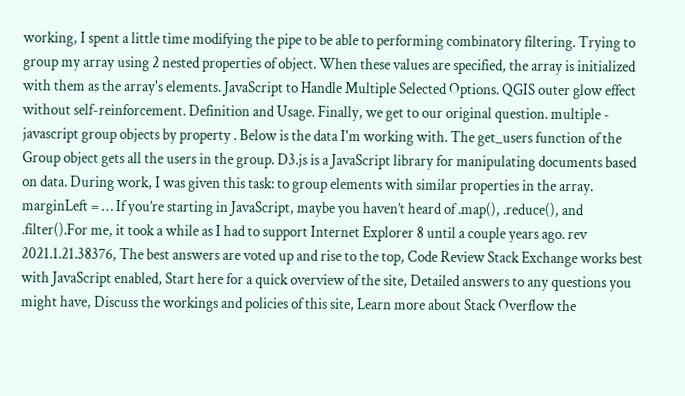working, I spent a little time modifying the pipe to be able to performing combinatory filtering. Trying to group my array using 2 nested properties of object. When these values are specified, the array is initialized with them as the array's elements. JavaScript to Handle Multiple Selected Options. QGIS outer glow effect without self-reinforcement. Definition and Usage. Finally, we get to our original question. multiple - javascript group objects by property . Below is the data I'm working with. The get_users function of the Group object gets all the users in the group. D3.js is a JavaScript library for manipulating documents based on data. During work, I was given this task: to group elements with similar properties in the array. marginLeft = … If you’re starting in JavaScript, maybe you haven’t heard of .map(), .reduce(), and .filter().For me, it took a while as I had to support Internet Explorer 8 until a couple years ago. rev 2021.1.21.38376, The best answers are voted up and rise to the top, Code Review Stack Exchange works best with JavaScript enabled, Start here for a quick overview of the site, Detailed answers to any questions you might have, Discuss the workings and policies of this site, Learn more about Stack Overflow the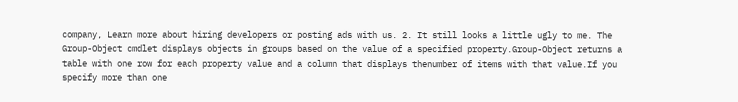company, Learn more about hiring developers or posting ads with us. 2. It still looks a little ugly to me. The Group-Object cmdlet displays objects in groups based on the value of a specified property.Group-Object returns a table with one row for each property value and a column that displays thenumber of items with that value.If you specify more than one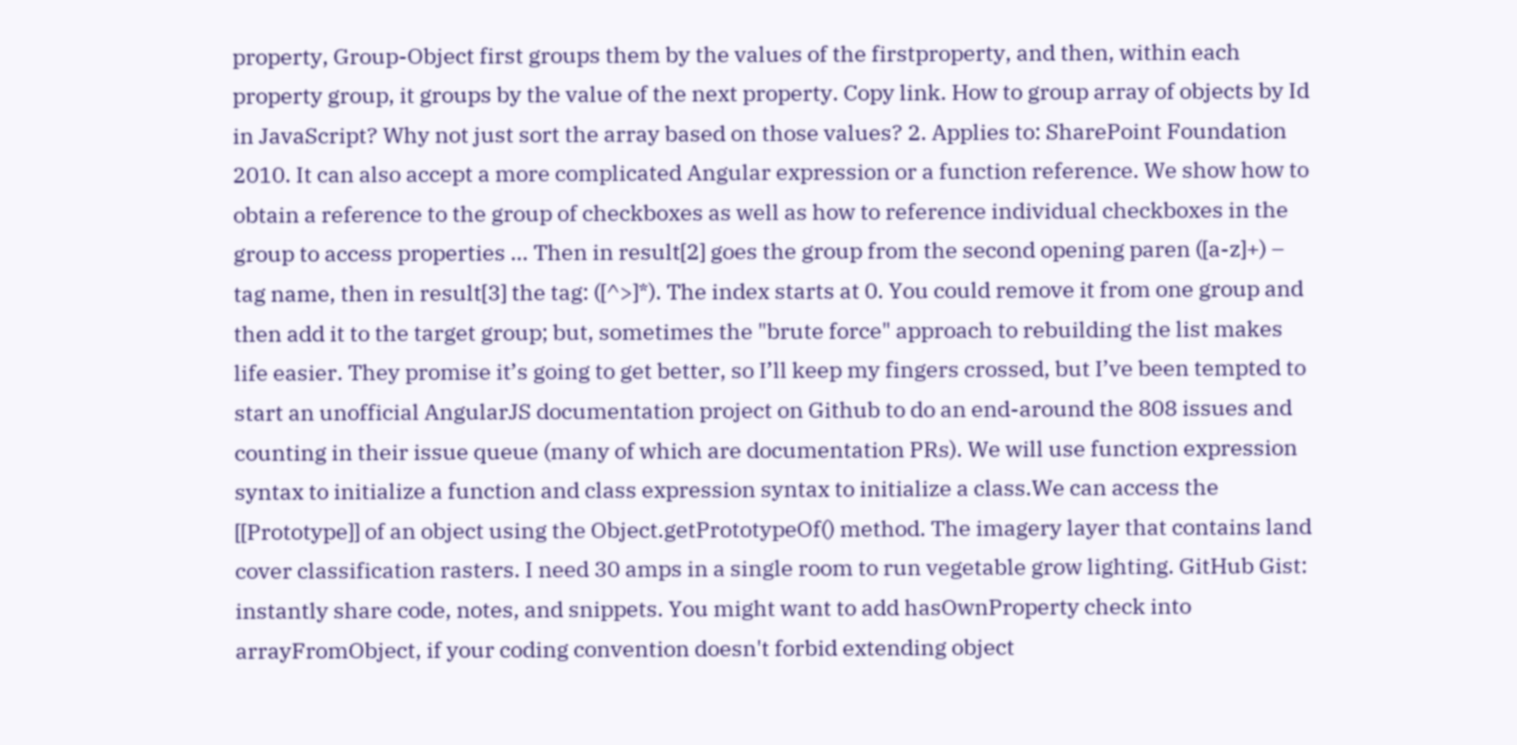property, Group-Object first groups them by the values of the firstproperty, and then, within each property group, it groups by the value of the next property. Copy link. How to group array of objects by Id in JavaScript? Why not just sort the array based on those values? 2. Applies to: SharePoint Foundation 2010. It can also accept a more complicated Angular expression or a function reference. We show how to obtain a reference to the group of checkboxes as well as how to reference individual checkboxes in the group to access properties … Then in result[2] goes the group from the second opening paren ([a-z]+) – tag name, then in result[3] the tag: ([^>]*). The index starts at 0. You could remove it from one group and then add it to the target group; but, sometimes the "brute force" approach to rebuilding the list makes life easier. They promise it’s going to get better, so I’ll keep my fingers crossed, but I’ve been tempted to start an unofficial AngularJS documentation project on Github to do an end-around the 808 issues and counting in their issue queue (many of which are documentation PRs). We will use function expression syntax to initialize a function and class expression syntax to initialize a class.We can access the [[Prototype]] of an object using the Object.getPrototypeOf() method. The imagery layer that contains land cover classification rasters. I need 30 amps in a single room to run vegetable grow lighting. GitHub Gist: instantly share code, notes, and snippets. You might want to add hasOwnProperty check into arrayFromObject, if your coding convention doesn't forbid extending object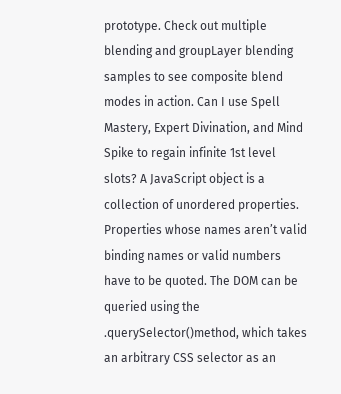prototype. Check out multiple blending and groupLayer blending samples to see composite blend modes in action. Can I use Spell Mastery, Expert Divination, and Mind Spike to regain infinite 1st level slots? A JavaScript object is a collection of unordered properties. Properties whose names aren’t valid binding names or valid numbers have to be quoted. The DOM can be queried using the .querySelector()method, which takes an arbitrary CSS selector as an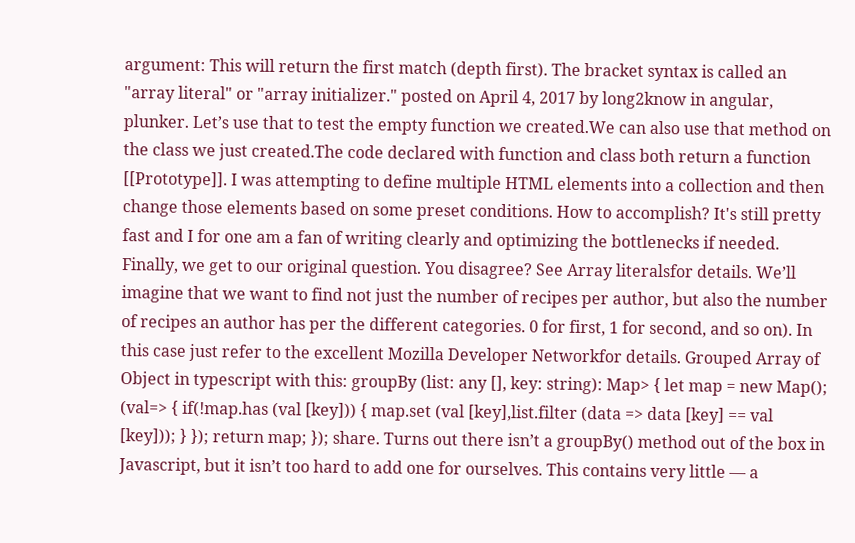argument: This will return the first match (depth first). The bracket syntax is called an "array literal" or "array initializer." posted on April 4, 2017 by long2know in angular, plunker. Let’s use that to test the empty function we created.We can also use that method on the class we just created.The code declared with function and class both return a function [[Prototype]]. I was attempting to define multiple HTML elements into a collection and then change those elements based on some preset conditions. How to accomplish? It's still pretty fast and I for one am a fan of writing clearly and optimizing the bottlenecks if needed. Finally, we get to our original question. You disagree? See Array literalsfor details. We’ll imagine that we want to find not just the number of recipes per author, but also the number of recipes an author has per the different categories. 0 for first, 1 for second, and so on). In this case just refer to the excellent Mozilla Developer Networkfor details. Grouped Array of Object in typescript with this: groupBy (list: any [], key: string): Map> { let map = new Map(); (val=> { if(!map.has (val [key])) { map.set (val [key],list.filter (data => data [key] == val [key])); } }); return map; }); share. Turns out there isn’t a groupBy() method out of the box in Javascript, but it isn’t too hard to add one for ourselves. This contains very little — a